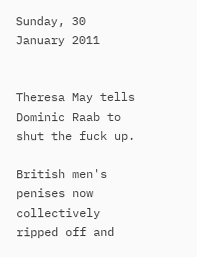Sunday, 30 January 2011


Theresa May tells Dominic Raab to shut the fuck up.

British men's penises now collectively ripped off and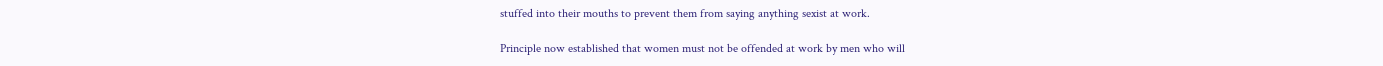stuffed into their mouths to prevent them from saying anything sexist at work.

Principle now established that women must not be offended at work by men who will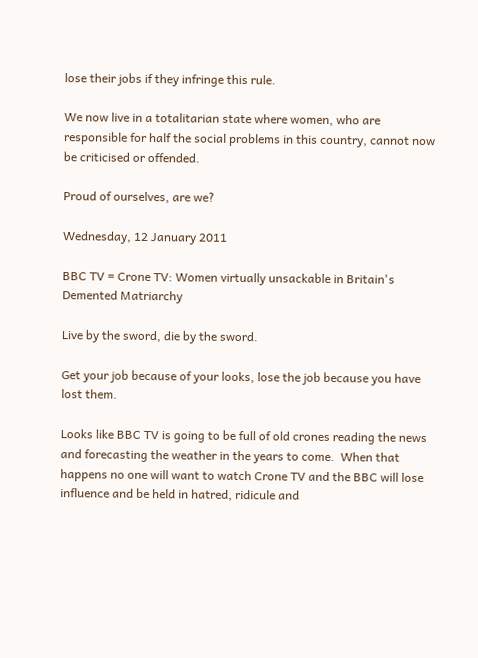lose their jobs if they infringe this rule.

We now live in a totalitarian state where women, who are responsible for half the social problems in this country, cannot now be criticised or offended.

Proud of ourselves, are we?

Wednesday, 12 January 2011

BBC TV = Crone TV: Women virtually unsackable in Britain's Demented Matriarchy

Live by the sword, die by the sword.

Get your job because of your looks, lose the job because you have lost them.

Looks like BBC TV is going to be full of old crones reading the news and forecasting the weather in the years to come.  When that happens no one will want to watch Crone TV and the BBC will lose influence and be held in hatred, ridicule and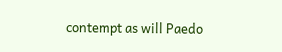contempt as will Paedo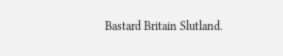Bastard Britain Slutland.